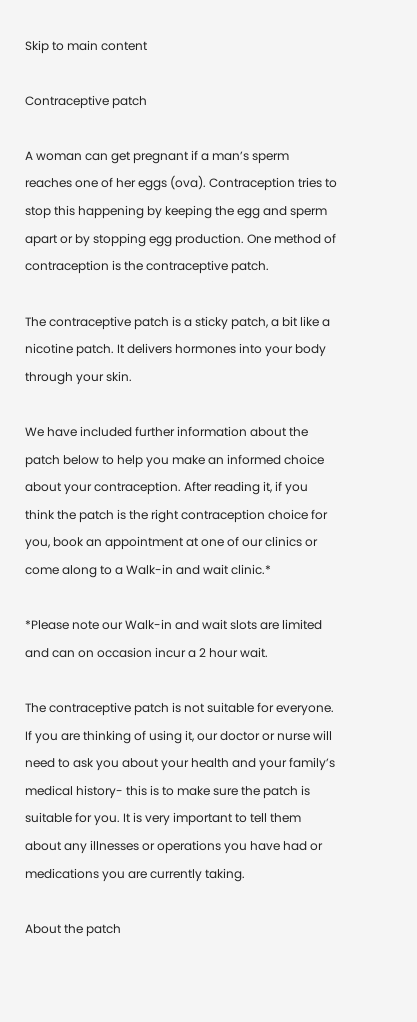Skip to main content

Contraceptive patch

A woman can get pregnant if a man’s sperm reaches one of her eggs (ova). Contraception tries to stop this happening by keeping the egg and sperm apart or by stopping egg production. One method of contraception is the contraceptive patch.

The contraceptive patch is a sticky patch, a bit like a nicotine patch. It delivers hormones into your body through your skin.

We have included further information about the patch below to help you make an informed choice about your contraception. After reading it, if you think the patch is the right contraception choice for you, book an appointment at one of our clinics or come along to a Walk-in and wait clinic.*

*Please note our Walk-in and wait slots are limited and can on occasion incur a 2 hour wait.

The contraceptive patch is not suitable for everyone. If you are thinking of using it, our doctor or nurse will need to ask you about your health and your family’s medical history- this is to make sure the patch is suitable for you. It is very important to tell them about any illnesses or operations you have had or medications you are currently taking.

About the patch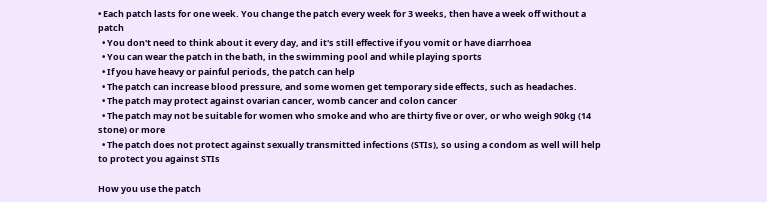• Each patch lasts for one week. You change the patch every week for 3 weeks, then have a week off without a patch
  • You don't need to think about it every day, and it's still effective if you vomit or have diarrhoea
  • You can wear the patch in the bath, in the swimming pool and while playing sports
  • If you have heavy or painful periods, the patch can help
  • The patch can increase blood pressure, and some women get temporary side effects, such as headaches.
  • The patch may protect against ovarian cancer, womb cancer and colon cancer
  • The patch may not be suitable for women who smoke and who are thirty five or over, or who weigh 90kg (14 stone) or more
  • The patch does not protect against sexually transmitted infections (STIs), so using a condom as well will help to protect you against STIs

How you use the patch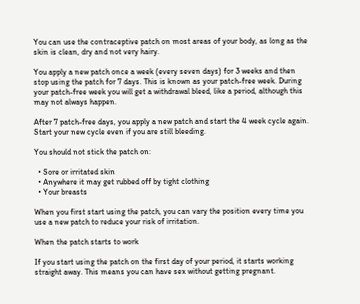You can use the contraceptive patch on most areas of your body, as long as the skin is clean, dry and not very hairy.

You apply a new patch once a week (every seven days) for 3 weeks and then stop using the patch for 7 days. This is known as your patch-free week. During your patch-free week you will get a withdrawal bleed, like a period, although this may not always happen.

After 7 patch-free days, you apply a new patch and start the 4 week cycle again. Start your new cycle even if you are still bleeding.

You should not stick the patch on:

  • Sore or irritated skin
  • Anywhere it may get rubbed off by tight clothing
  • Your breasts

When you first start using the patch, you can vary the position every time you use a new patch to reduce your risk of irritation.

When the patch starts to work

If you start using the patch on the first day of your period, it starts working straight away. This means you can have sex without getting pregnant.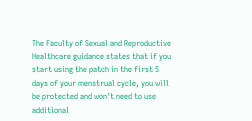The Faculty of Sexual and Reproductive Healthcare guidance states that if you start using the patch in the first 5 days of your menstrual cycle, you will be protected and won't need to use additional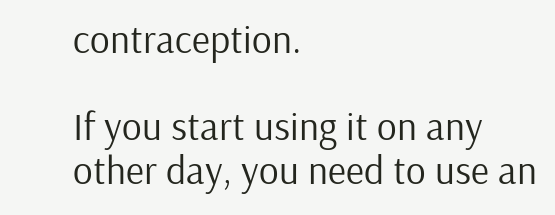contraception.

If you start using it on any other day, you need to use an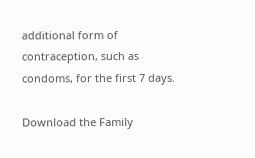additional form of contraception, such as condoms, for the first 7 days.

Download the Family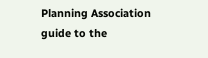Planning Association guide to the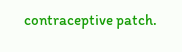contraceptive patch.